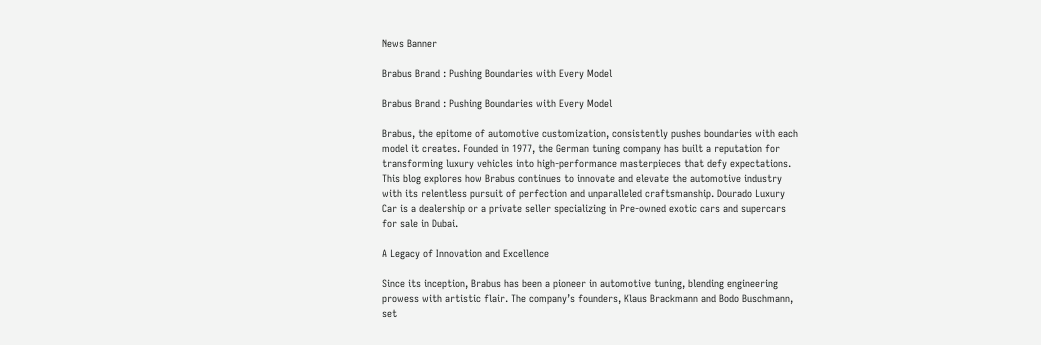News Banner

Brabus Brand : Pushing Boundaries with Every Model

Brabus Brand : Pushing Boundaries with Every Model

Brabus, the epitome of automotive customization, consistently pushes boundaries with each model it creates. Founded in 1977, the German tuning company has built a reputation for transforming luxury vehicles into high-performance masterpieces that defy expectations. This blog explores how Brabus continues to innovate and elevate the automotive industry with its relentless pursuit of perfection and unparalleled craftsmanship. Dourado Luxury Car is a dealership or a private seller specializing in Pre-owned exotic cars and supercars for sale in Dubai.

A Legacy of Innovation and Excellence

Since its inception, Brabus has been a pioneer in automotive tuning, blending engineering prowess with artistic flair. The company’s founders, Klaus Brackmann and Bodo Buschmann, set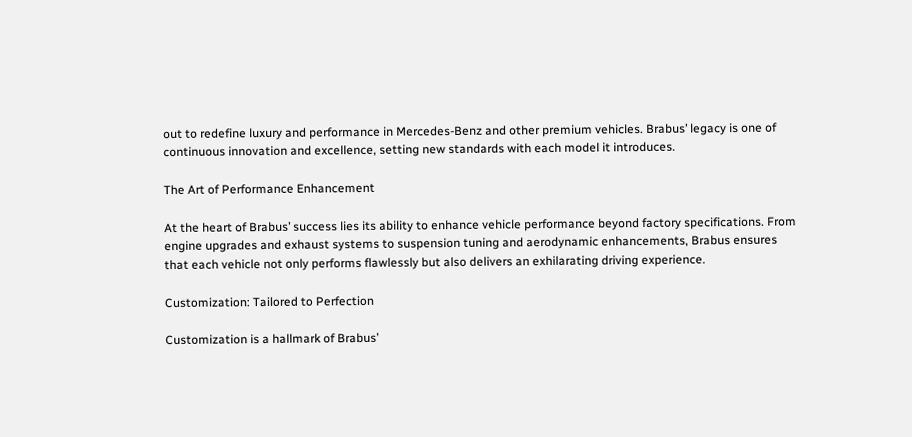out to redefine luxury and performance in Mercedes-Benz and other premium vehicles. Brabus’ legacy is one of continuous innovation and excellence, setting new standards with each model it introduces.

The Art of Performance Enhancement

At the heart of Brabus’ success lies its ability to enhance vehicle performance beyond factory specifications. From engine upgrades and exhaust systems to suspension tuning and aerodynamic enhancements, Brabus ensures that each vehicle not only performs flawlessly but also delivers an exhilarating driving experience.

Customization: Tailored to Perfection

Customization is a hallmark of Brabus’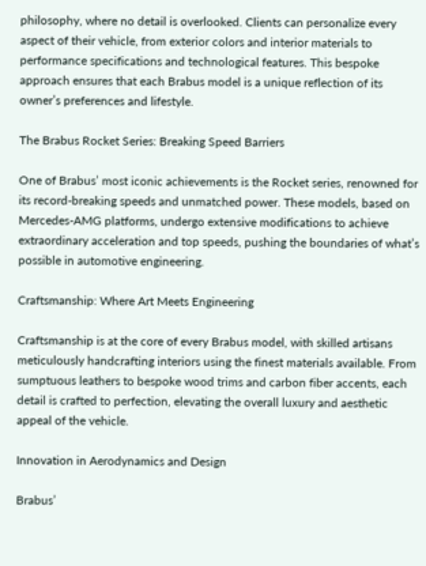philosophy, where no detail is overlooked. Clients can personalize every aspect of their vehicle, from exterior colors and interior materials to performance specifications and technological features. This bespoke approach ensures that each Brabus model is a unique reflection of its owner’s preferences and lifestyle.

The Brabus Rocket Series: Breaking Speed Barriers

One of Brabus’ most iconic achievements is the Rocket series, renowned for its record-breaking speeds and unmatched power. These models, based on Mercedes-AMG platforms, undergo extensive modifications to achieve extraordinary acceleration and top speeds, pushing the boundaries of what’s possible in automotive engineering.

Craftsmanship: Where Art Meets Engineering

Craftsmanship is at the core of every Brabus model, with skilled artisans meticulously handcrafting interiors using the finest materials available. From sumptuous leathers to bespoke wood trims and carbon fiber accents, each detail is crafted to perfection, elevating the overall luxury and aesthetic appeal of the vehicle.

Innovation in Aerodynamics and Design

Brabus’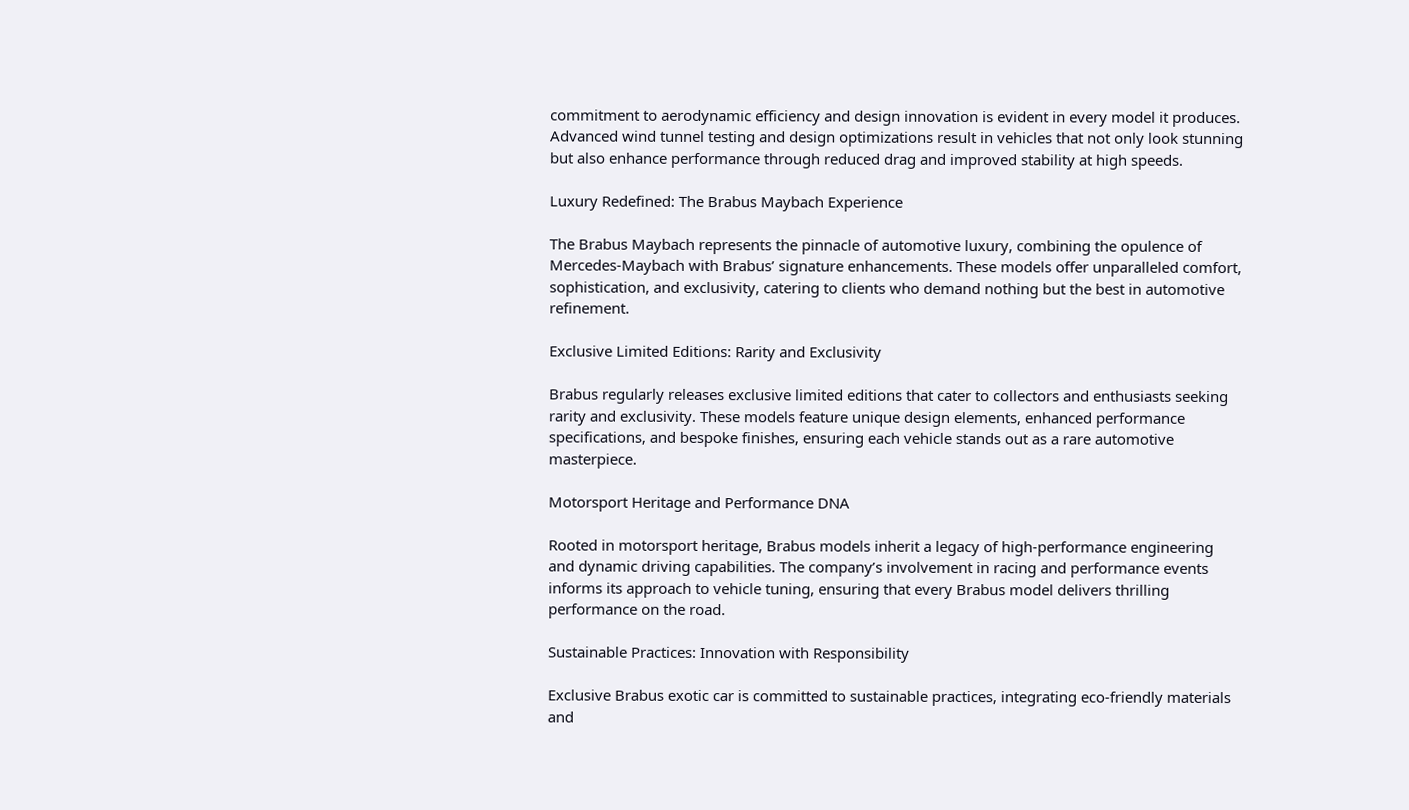commitment to aerodynamic efficiency and design innovation is evident in every model it produces. Advanced wind tunnel testing and design optimizations result in vehicles that not only look stunning but also enhance performance through reduced drag and improved stability at high speeds.

Luxury Redefined: The Brabus Maybach Experience

The Brabus Maybach represents the pinnacle of automotive luxury, combining the opulence of Mercedes-Maybach with Brabus’ signature enhancements. These models offer unparalleled comfort, sophistication, and exclusivity, catering to clients who demand nothing but the best in automotive refinement.

Exclusive Limited Editions: Rarity and Exclusivity

Brabus regularly releases exclusive limited editions that cater to collectors and enthusiasts seeking rarity and exclusivity. These models feature unique design elements, enhanced performance specifications, and bespoke finishes, ensuring each vehicle stands out as a rare automotive masterpiece.

Motorsport Heritage and Performance DNA

Rooted in motorsport heritage, Brabus models inherit a legacy of high-performance engineering and dynamic driving capabilities. The company’s involvement in racing and performance events informs its approach to vehicle tuning, ensuring that every Brabus model delivers thrilling performance on the road.

Sustainable Practices: Innovation with Responsibility

Exclusive Brabus exotic car is committed to sustainable practices, integrating eco-friendly materials and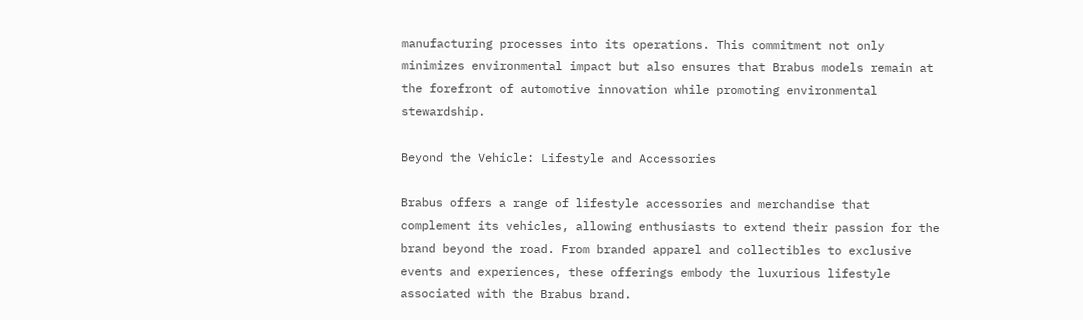manufacturing processes into its operations. This commitment not only minimizes environmental impact but also ensures that Brabus models remain at the forefront of automotive innovation while promoting environmental stewardship.

Beyond the Vehicle: Lifestyle and Accessories

Brabus offers a range of lifestyle accessories and merchandise that complement its vehicles, allowing enthusiasts to extend their passion for the brand beyond the road. From branded apparel and collectibles to exclusive events and experiences, these offerings embody the luxurious lifestyle associated with the Brabus brand.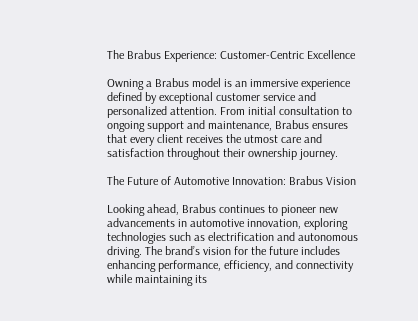The Brabus Experience: Customer-Centric Excellence

Owning a Brabus model is an immersive experience defined by exceptional customer service and personalized attention. From initial consultation to ongoing support and maintenance, Brabus ensures that every client receives the utmost care and satisfaction throughout their ownership journey.

The Future of Automotive Innovation: Brabus Vision

Looking ahead, Brabus continues to pioneer new advancements in automotive innovation, exploring technologies such as electrification and autonomous driving. The brand’s vision for the future includes enhancing performance, efficiency, and connectivity while maintaining its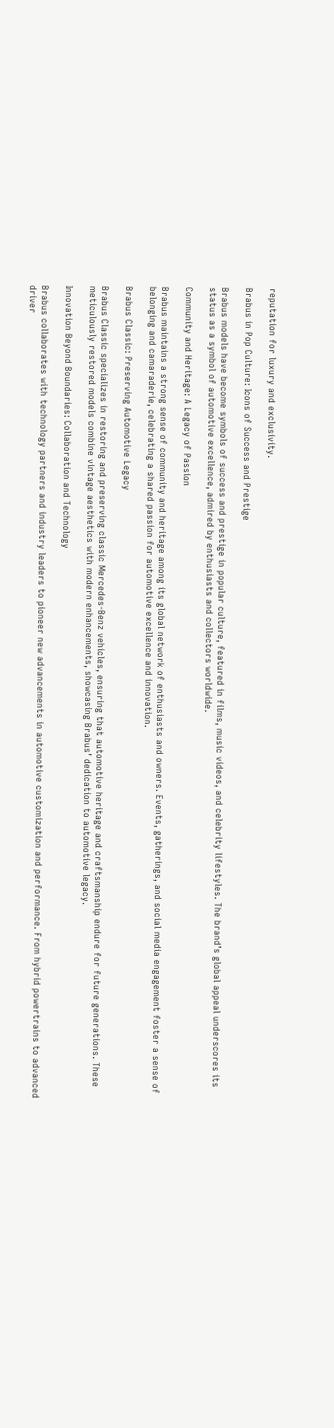reputation for luxury and exclusivity.

Brabus in Pop Culture: Icons of Success and Prestige

Brabus models have become symbols of success and prestige in popular culture, featured in films, music videos, and celebrity lifestyles. The brand’s global appeal underscores its status as a symbol of automotive excellence, admired by enthusiasts and collectors worldwide.

Community and Heritage: A Legacy of Passion

Brabus maintains a strong sense of community and heritage among its global network of enthusiasts and owners. Events, gatherings, and social media engagement foster a sense of belonging and camaraderie, celebrating a shared passion for automotive excellence and innovation.

Brabus Classic: Preserving Automotive Legacy

Brabus Classic specializes in restoring and preserving classic Mercedes-Benz vehicles, ensuring that automotive heritage and craftsmanship endure for future generations. These meticulously restored models combine vintage aesthetics with modern enhancements, showcasing Brabus’ dedication to automotive legacy.

Innovation Beyond Boundaries: Collaboration and Technology

Brabus collaborates with technology partners and industry leaders to pioneer new advancements in automotive customization and performance. From hybrid powertrains to advanced driver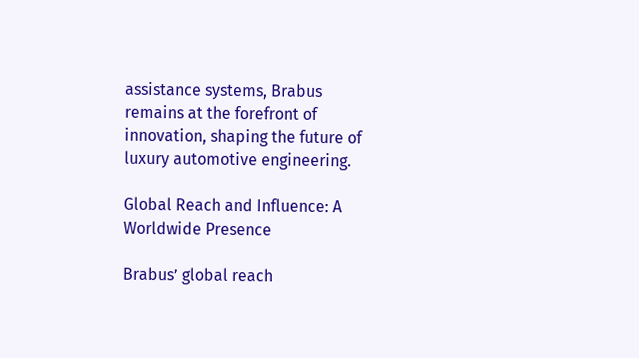assistance systems, Brabus remains at the forefront of innovation, shaping the future of luxury automotive engineering.

Global Reach and Influence: A Worldwide Presence

Brabus’ global reach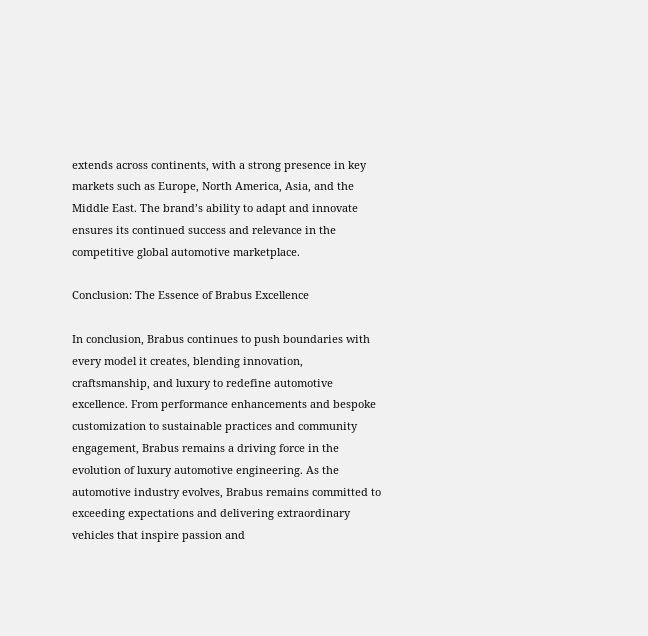extends across continents, with a strong presence in key markets such as Europe, North America, Asia, and the Middle East. The brand’s ability to adapt and innovate ensures its continued success and relevance in the competitive global automotive marketplace.

Conclusion: The Essence of Brabus Excellence

In conclusion, Brabus continues to push boundaries with every model it creates, blending innovation, craftsmanship, and luxury to redefine automotive excellence. From performance enhancements and bespoke customization to sustainable practices and community engagement, Brabus remains a driving force in the evolution of luxury automotive engineering. As the automotive industry evolves, Brabus remains committed to exceeding expectations and delivering extraordinary vehicles that inspire passion and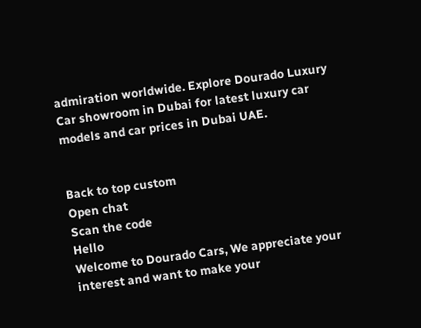admiration worldwide. Explore Dourado Luxury Car showroom in Dubai for latest luxury car models and car prices in Dubai UAE.


Back to top custom
Open chat
Scan the code
Hello
Welcome to Dourado Cars, We appreciate your interest and want to make your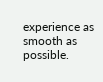experience as smooth as possible.